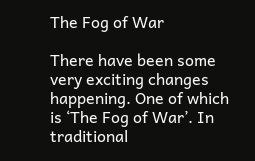The Fog of War

There have been some very exciting changes happening. One of which is ‘The Fog of War’. In traditional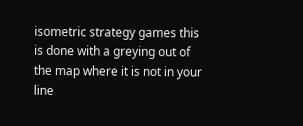isometric strategy games this is done with a greying out of the map where it is not in your line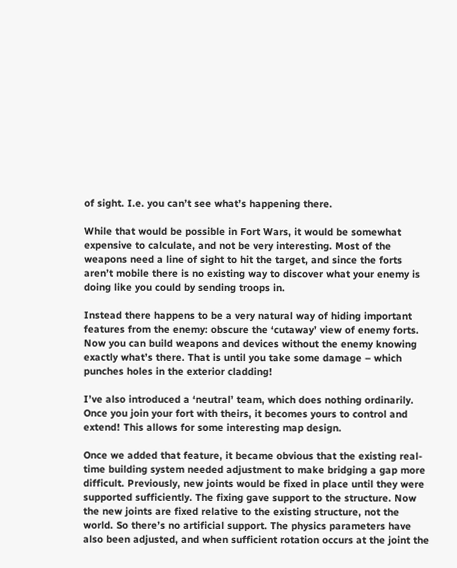of sight. I.e. you can’t see what’s happening there.

While that would be possible in Fort Wars, it would be somewhat expensive to calculate, and not be very interesting. Most of the weapons need a line of sight to hit the target, and since the forts aren’t mobile there is no existing way to discover what your enemy is doing like you could by sending troops in.

Instead there happens to be a very natural way of hiding important features from the enemy: obscure the ‘cutaway’ view of enemy forts. Now you can build weapons and devices without the enemy knowing exactly what’s there. That is until you take some damage – which punches holes in the exterior cladding!

I’ve also introduced a ‘neutral’ team, which does nothing ordinarily. Once you join your fort with theirs, it becomes yours to control and extend! This allows for some interesting map design.

Once we added that feature, it became obvious that the existing real-time building system needed adjustment to make bridging a gap more difficult. Previously, new joints would be fixed in place until they were supported sufficiently. The fixing gave support to the structure. Now the new joints are fixed relative to the existing structure, not the world. So there’s no artificial support. The physics parameters have also been adjusted, and when sufficient rotation occurs at the joint the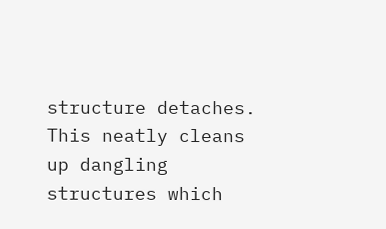structure detaches. This neatly cleans up dangling structures which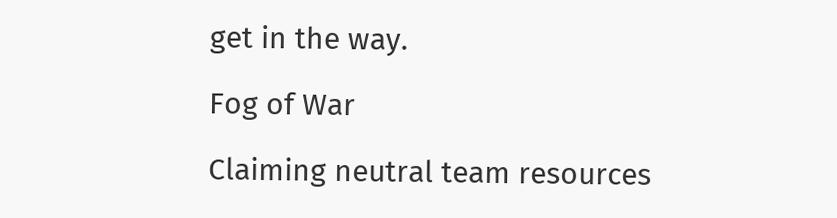get in the way.

Fog of War

Claiming neutral team resources